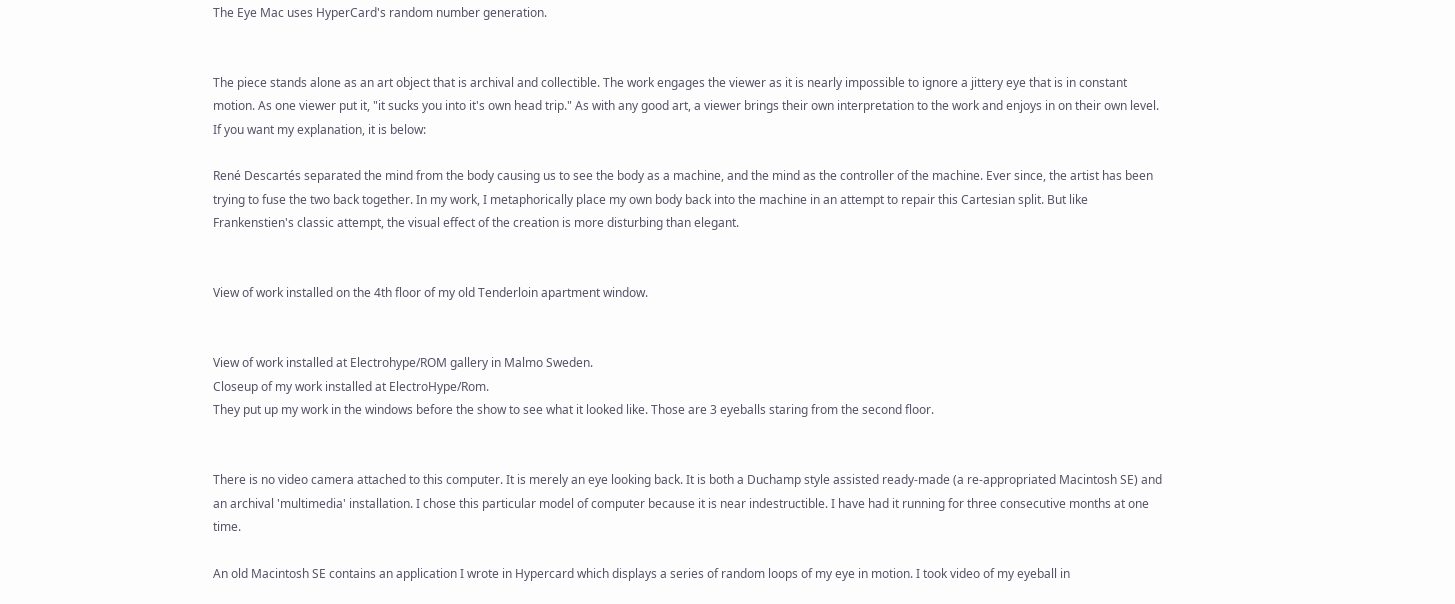The Eye Mac uses HyperCard's random number generation.


The piece stands alone as an art object that is archival and collectible. The work engages the viewer as it is nearly impossible to ignore a jittery eye that is in constant motion. As one viewer put it, "it sucks you into it's own head trip." As with any good art, a viewer brings their own interpretation to the work and enjoys in on their own level. If you want my explanation, it is below:

René Descartés separated the mind from the body causing us to see the body as a machine, and the mind as the controller of the machine. Ever since, the artist has been trying to fuse the two back together. In my work, I metaphorically place my own body back into the machine in an attempt to repair this Cartesian split. But like Frankenstien's classic attempt, the visual effect of the creation is more disturbing than elegant.


View of work installed on the 4th floor of my old Tenderloin apartment window.


View of work installed at Electrohype/ROM gallery in Malmo Sweden.
Closeup of my work installed at ElectroHype/Rom.
They put up my work in the windows before the show to see what it looked like. Those are 3 eyeballs staring from the second floor.


There is no video camera attached to this computer. It is merely an eye looking back. It is both a Duchamp style assisted ready-made (a re-appropriated Macintosh SE) and an archival 'multimedia' installation. I chose this particular model of computer because it is near indestructible. I have had it running for three consecutive months at one time.

An old Macintosh SE contains an application I wrote in Hypercard which displays a series of random loops of my eye in motion. I took video of my eyeball in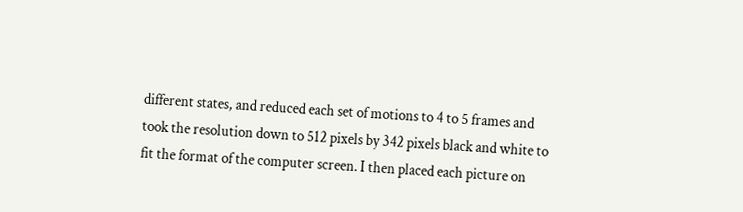different states, and reduced each set of motions to 4 to 5 frames and took the resolution down to 512 pixels by 342 pixels black and white to fit the format of the computer screen. I then placed each picture on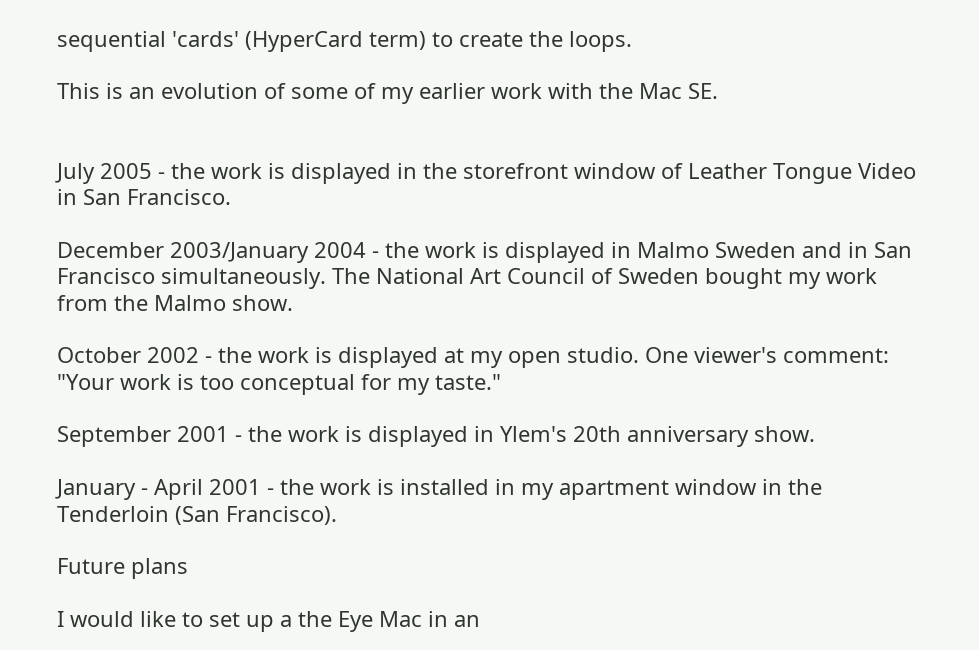sequential 'cards' (HyperCard term) to create the loops.

This is an evolution of some of my earlier work with the Mac SE.


July 2005 - the work is displayed in the storefront window of Leather Tongue Video in San Francisco.

December 2003/January 2004 - the work is displayed in Malmo Sweden and in San Francisco simultaneously. The National Art Council of Sweden bought my work from the Malmo show.

October 2002 - the work is displayed at my open studio. One viewer's comment: "Your work is too conceptual for my taste."

September 2001 - the work is displayed in Ylem's 20th anniversary show.

January - April 2001 - the work is installed in my apartment window in the Tenderloin (San Francisco).

Future plans

I would like to set up a the Eye Mac in an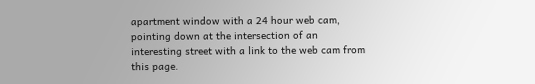apartment window with a 24 hour web cam, pointing down at the intersection of an interesting street with a link to the web cam from this page.